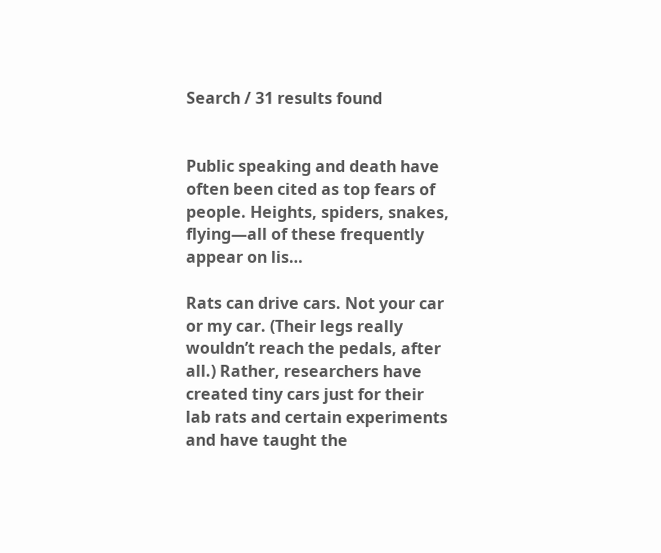Search / 31 results found


Public speaking and death have often been cited as top fears of people. Heights, spiders, snakes, flying—all of these frequently appear on lis…

Rats can drive cars. Not your car or my car. (Their legs really wouldn’t reach the pedals, after all.) Rather, researchers have created tiny cars just for their lab rats and certain experiments and have taught the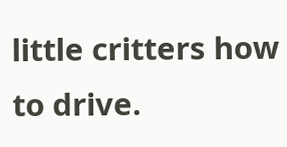little critters how to drive.